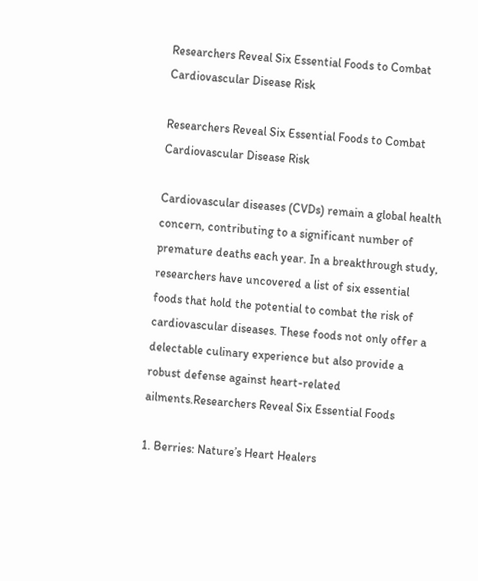Researchers Reveal Six Essential Foods to Combat Cardiovascular Disease Risk

Researchers Reveal Six Essential Foods to Combat Cardiovascular Disease Risk

Cardiovascular diseases (CVDs) remain a global health concern, contributing to a significant number of premature deaths each year. In a breakthrough study, researchers have uncovered a list of six essential foods that hold the potential to combat the risk of cardiovascular diseases. These foods not only offer a delectable culinary experience but also provide a robust defense against heart-related ailments.Researchers Reveal Six Essential Foods

1. Berries: Nature’s Heart Healers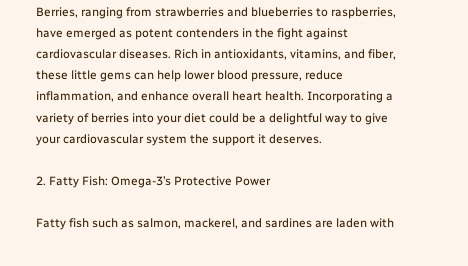Berries, ranging from strawberries and blueberries to raspberries, have emerged as potent contenders in the fight against cardiovascular diseases. Rich in antioxidants, vitamins, and fiber, these little gems can help lower blood pressure, reduce inflammation, and enhance overall heart health. Incorporating a variety of berries into your diet could be a delightful way to give your cardiovascular system the support it deserves.

2. Fatty Fish: Omega-3’s Protective Power

Fatty fish such as salmon, mackerel, and sardines are laden with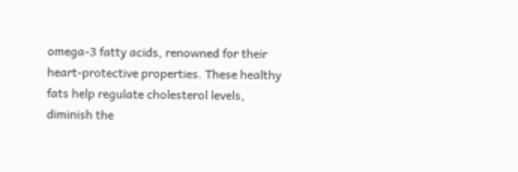omega-3 fatty acids, renowned for their heart-protective properties. These healthy fats help regulate cholesterol levels, diminish the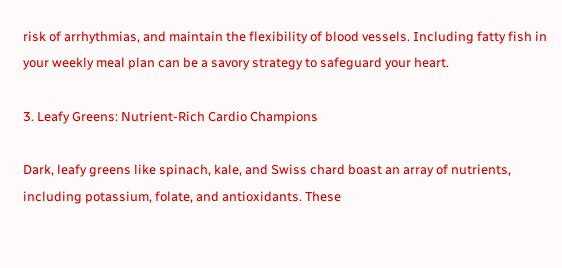risk of arrhythmias, and maintain the flexibility of blood vessels. Including fatty fish in your weekly meal plan can be a savory strategy to safeguard your heart.

3. Leafy Greens: Nutrient-Rich Cardio Champions

Dark, leafy greens like spinach, kale, and Swiss chard boast an array of nutrients, including potassium, folate, and antioxidants. These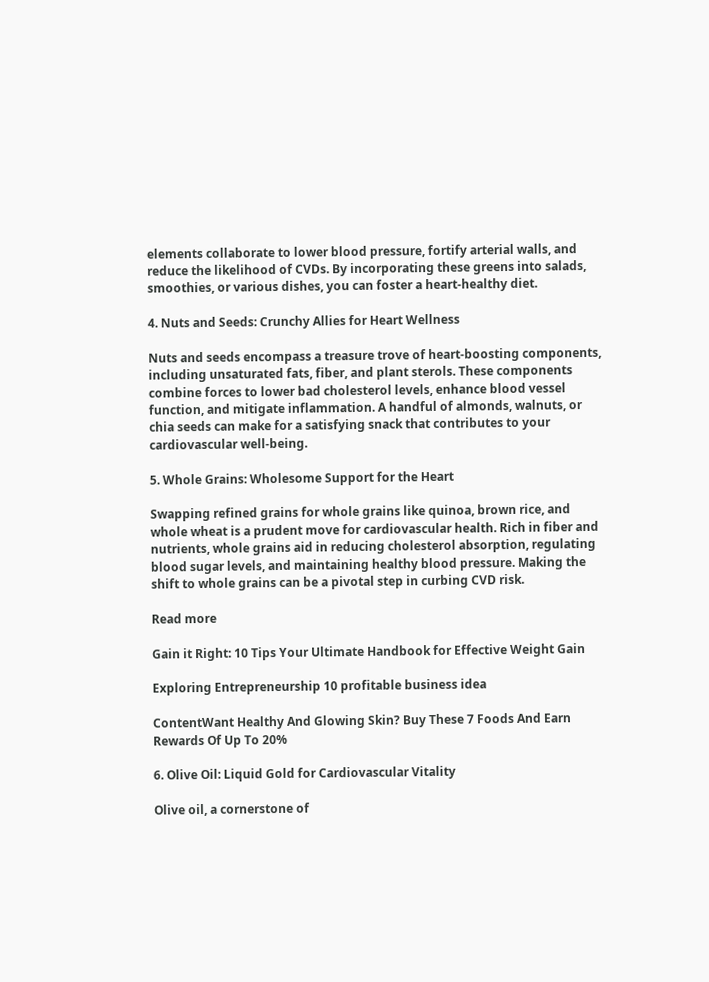elements collaborate to lower blood pressure, fortify arterial walls, and reduce the likelihood of CVDs. By incorporating these greens into salads, smoothies, or various dishes, you can foster a heart-healthy diet.

4. Nuts and Seeds: Crunchy Allies for Heart Wellness

Nuts and seeds encompass a treasure trove of heart-boosting components, including unsaturated fats, fiber, and plant sterols. These components combine forces to lower bad cholesterol levels, enhance blood vessel function, and mitigate inflammation. A handful of almonds, walnuts, or chia seeds can make for a satisfying snack that contributes to your cardiovascular well-being.

5. Whole Grains: Wholesome Support for the Heart

Swapping refined grains for whole grains like quinoa, brown rice, and whole wheat is a prudent move for cardiovascular health. Rich in fiber and nutrients, whole grains aid in reducing cholesterol absorption, regulating blood sugar levels, and maintaining healthy blood pressure. Making the shift to whole grains can be a pivotal step in curbing CVD risk.

Read more

Gain it Right: 10 Tips Your Ultimate Handbook for Effective Weight Gain

Exploring Entrepreneurship 10 profitable business idea

ContentWant Healthy And Glowing Skin? Buy These 7 Foods And Earn Rewards Of Up To 20%

6. Olive Oil: Liquid Gold for Cardiovascular Vitality

Olive oil, a cornerstone of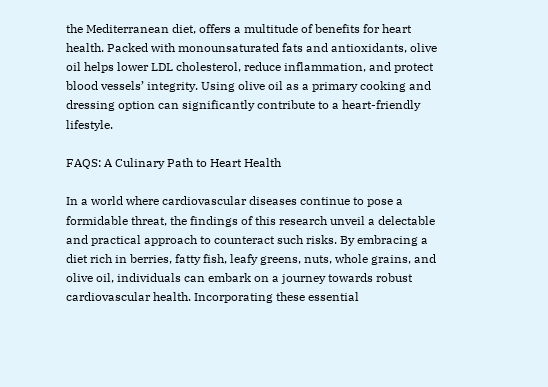the Mediterranean diet, offers a multitude of benefits for heart health. Packed with monounsaturated fats and antioxidants, olive oil helps lower LDL cholesterol, reduce inflammation, and protect blood vessels’ integrity. Using olive oil as a primary cooking and dressing option can significantly contribute to a heart-friendly lifestyle.

FAQS: A Culinary Path to Heart Health

In a world where cardiovascular diseases continue to pose a formidable threat, the findings of this research unveil a delectable and practical approach to counteract such risks. By embracing a diet rich in berries, fatty fish, leafy greens, nuts, whole grains, and olive oil, individuals can embark on a journey towards robust cardiovascular health. Incorporating these essential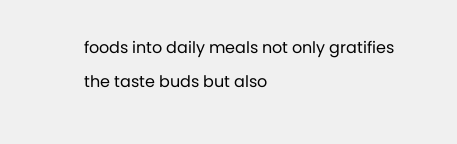foods into daily meals not only gratifies the taste buds but also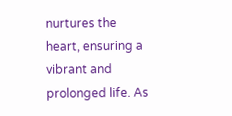nurtures the heart, ensuring a vibrant and prolonged life. As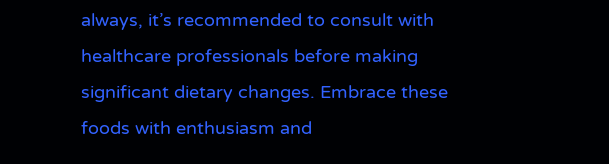always, it’s recommended to consult with healthcare professionals before making significant dietary changes. Embrace these foods with enthusiasm and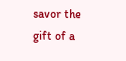savor the gift of a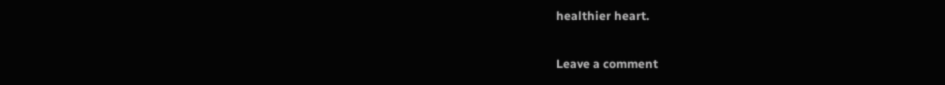healthier heart.

Leave a comment